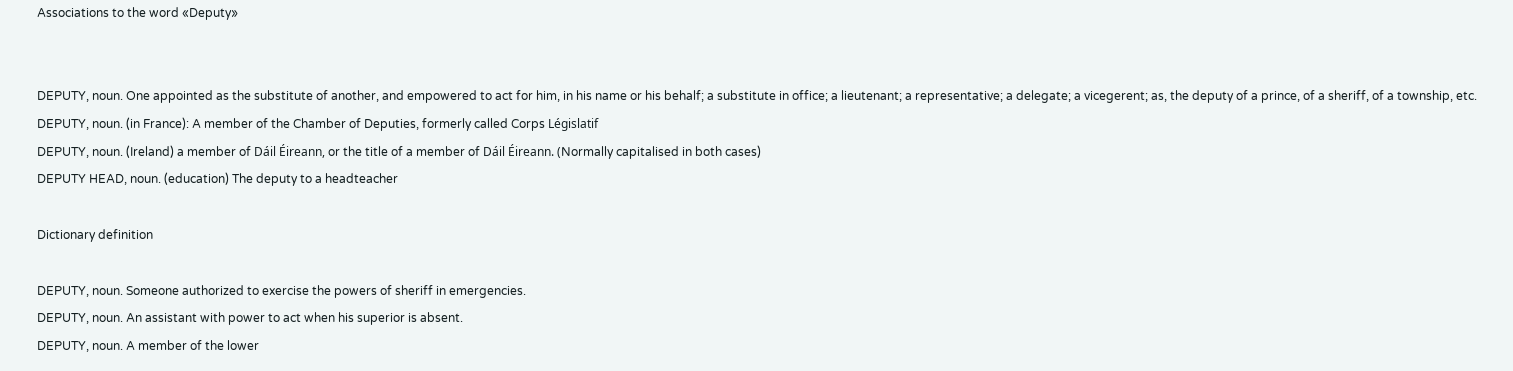Associations to the word «Deputy»


DEPUTY, noun. One appointed as the substitute of another, and empowered to act for him, in his name or his behalf; a substitute in office; a lieutenant; a representative; a delegate; a vicegerent; as, the deputy of a prince, of a sheriff, of a township, etc.
DEPUTY, noun. (in France): A member of the Chamber of Deputies, formerly called Corps Législatif
DEPUTY, noun. (Ireland) a member of Dáil Éireann, or the title of a member of Dáil Éireann. (Normally capitalised in both cases)
DEPUTY HEAD, noun. (education) The deputy to a headteacher

Dictionary definition

DEPUTY, noun. Someone authorized to exercise the powers of sheriff in emergencies.
DEPUTY, noun. An assistant with power to act when his superior is absent.
DEPUTY, noun. A member of the lower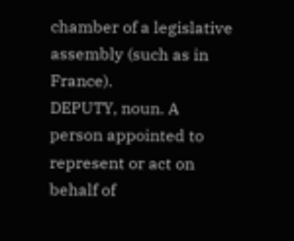chamber of a legislative assembly (such as in France).
DEPUTY, noun. A person appointed to represent or act on behalf of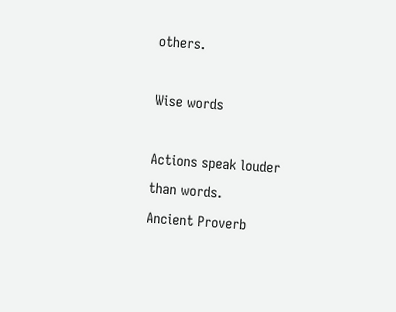others.

Wise words

Actions speak louder than words.
Ancient Proverb